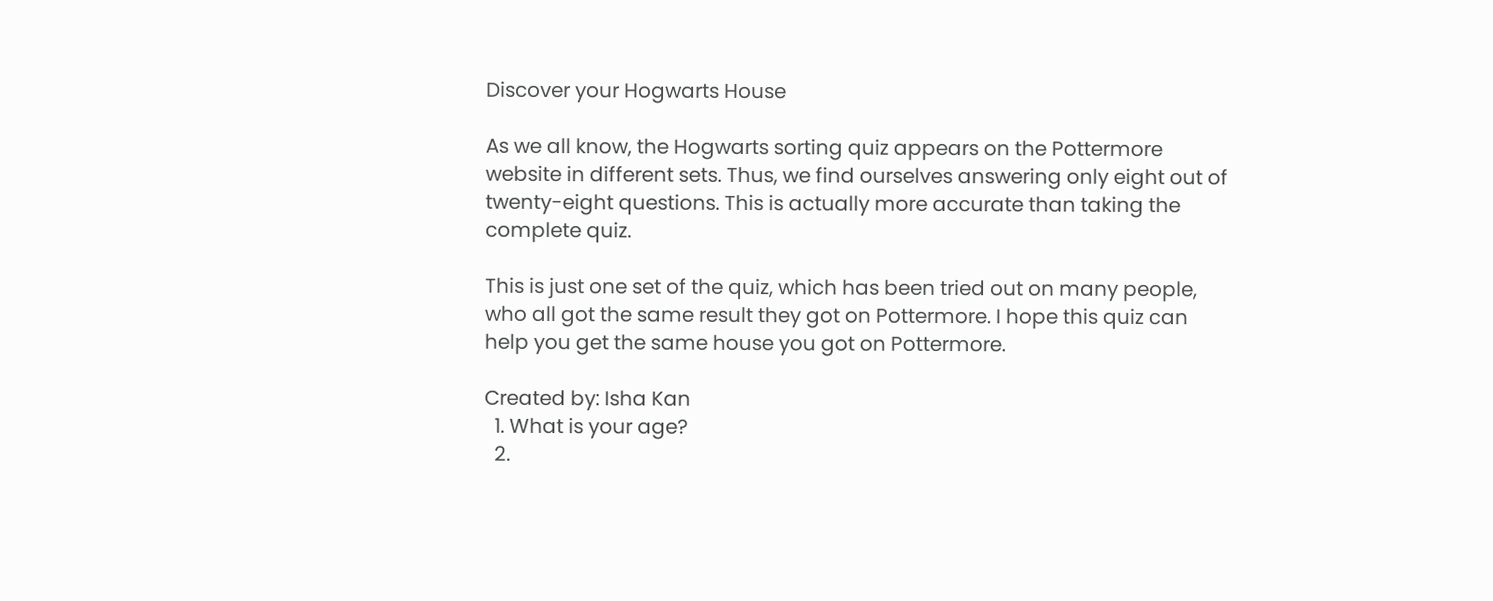Discover your Hogwarts House

As we all know, the Hogwarts sorting quiz appears on the Pottermore website in different sets. Thus, we find ourselves answering only eight out of twenty-eight questions. This is actually more accurate than taking the complete quiz.

This is just one set of the quiz, which has been tried out on many people, who all got the same result they got on Pottermore. I hope this quiz can help you get the same house you got on Pottermore.

Created by: Isha Kan
  1. What is your age?
  2.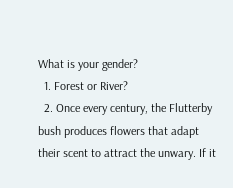What is your gender?
  1. Forest or River?
  2. Once every century, the Flutterby bush produces flowers that adapt their scent to attract the unwary. If it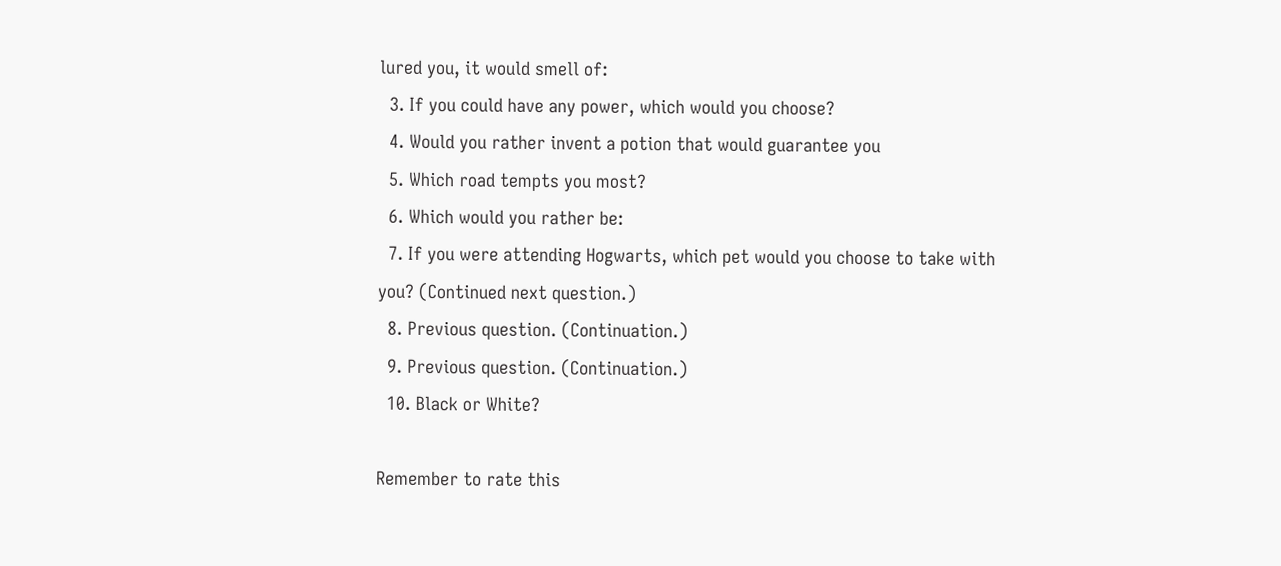lured you, it would smell of:
  3. If you could have any power, which would you choose?
  4. Would you rather invent a potion that would guarantee you
  5. Which road tempts you most?
  6. Which would you rather be:
  7. If you were attending Hogwarts, which pet would you choose to take with you? (Continued next question.)
  8. Previous question. (Continuation.)
  9. Previous question. (Continuation.)
  10. Black or White?

Remember to rate this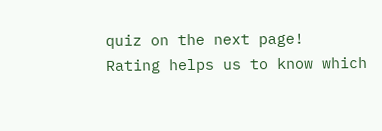quiz on the next page!
Rating helps us to know which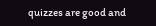quizzes are good and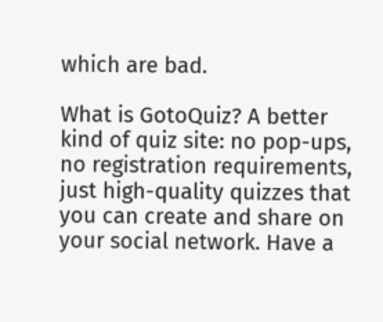which are bad.

What is GotoQuiz? A better kind of quiz site: no pop-ups, no registration requirements, just high-quality quizzes that you can create and share on your social network. Have a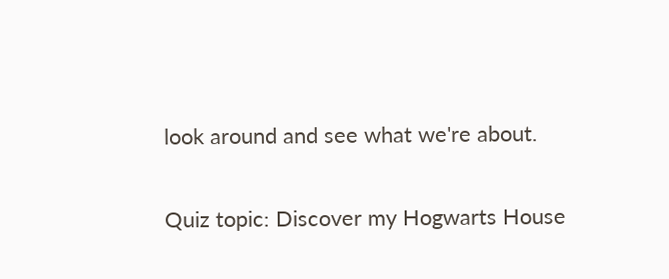look around and see what we're about.

Quiz topic: Discover my Hogwarts House